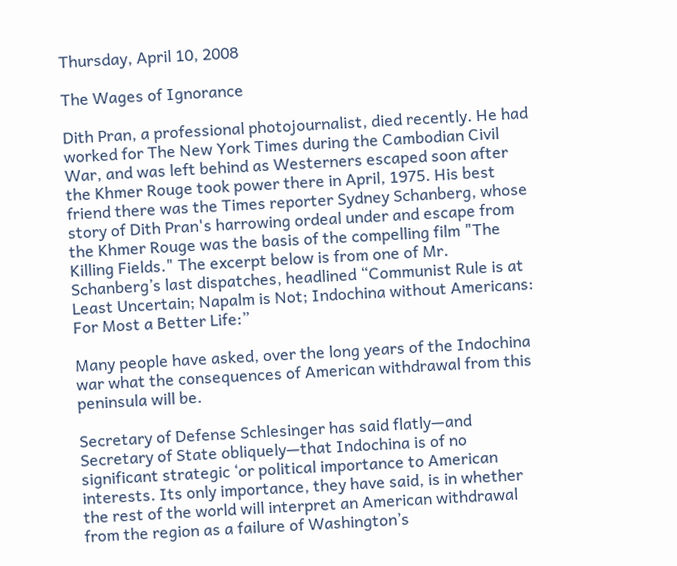Thursday, April 10, 2008

The Wages of Ignorance

Dith Pran, a professional photojournalist, died recently. He had worked for The New York Times during the Cambodian Civil War, and was left behind as Westerners escaped soon after the Khmer Rouge took power there in April, 1975. His best friend there was the Times reporter Sydney Schanberg, whose story of Dith Pran's harrowing ordeal under and escape from the Khmer Rouge was the basis of the compelling film "The Killing Fields." The excerpt below is from one of Mr. Schanberg’s last dispatches, headlined “Communist Rule is at Least Uncertain; Napalm is Not; Indochina without Americans: For Most a Better Life:”

Many people have asked, over the long years of the Indochina war what the consequences of American withdrawal from this peninsula will be.

Secretary of Defense Schlesinger has said flatly—and Secretary of State obliquely—that Indochina is of no significant strategic ‘or political importance to American interests. Its only importance, they have said, is in whether the rest of the world will interpret an American withdrawal from the region as a failure of Washington’s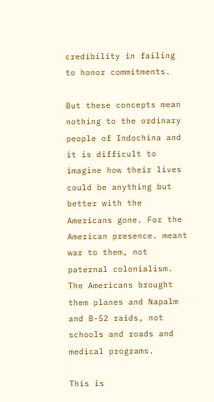credibility in failing to honor commitments.

But these concepts mean nothing to the ordinary people of Indochina and it is difficult to imagine how their lives could be anything but better with the Americans gone. For the American presence. meant war to them, not paternal colonialism. The Americans brought them planes and Napalm and B-52 raids, not schools and roads and medical programs.

This is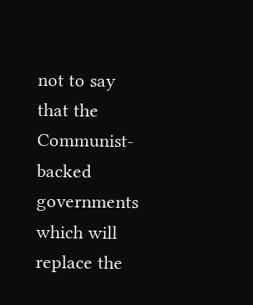not to say that the Communist-backed governments which will replace the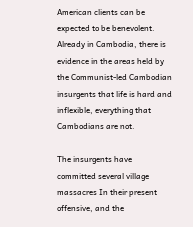American clients can be expected to be benevolent. Already in Cambodia, there is evidence in the areas held by the Communist-led Cambodian insurgents that life is hard and inflexible, everything that Cambodians are not.

The insurgents have committed several village massacres In their present offensive, and the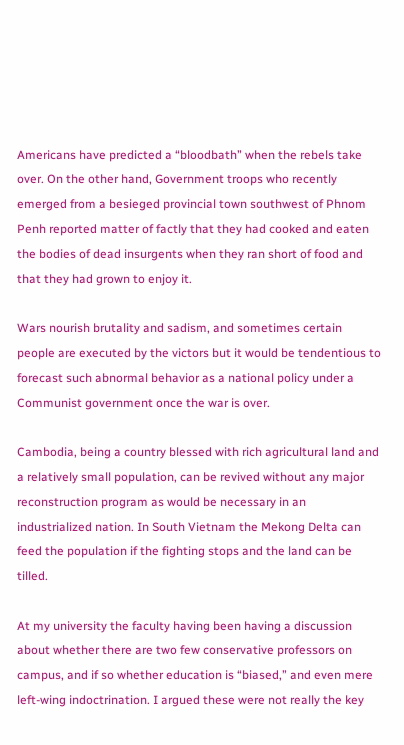Americans have predicted a “bloodbath” when the rebels take over. On the other hand, Government troops who recently emerged from a besieged provincial town southwest of Phnom Penh reported matter of factly that they had cooked and eaten the bodies of dead insurgents when they ran short of food and that they had grown to enjoy it.

Wars nourish brutality and sadism, and sometimes certain people are executed by the victors but it would be tendentious to forecast such abnormal behavior as a national policy under a Communist government once the war is over.

Cambodia, being a country blessed with rich agricultural land and a relatively small population, can be revived without any major reconstruction program as would be necessary in an industrialized nation. In South Vietnam the Mekong Delta can feed the population if the fighting stops and the land can be tilled.

At my university the faculty having been having a discussion about whether there are two few conservative professors on campus, and if so whether education is “biased,” and even mere left-wing indoctrination. I argued these were not really the key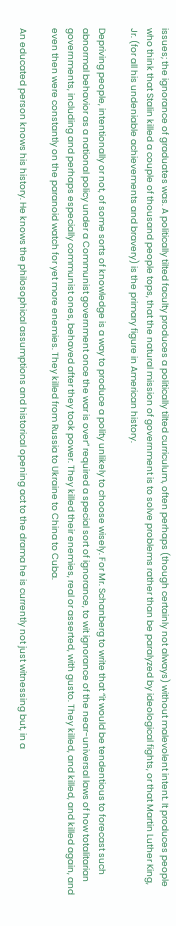issues; the ignorance of graduates was. A politically tilted faculty produces a politically tilted curriculum, often perhaps (though certainly not always) without malevolent intent. It produces people who think that Stalin killed a couple of thousand people tops, that the natural mission of government is to solve problems rather than be paralyzed by ideological fights, or that Martin Luther King, Jr. (for all his undeniable achievements and bravery) is the primary figure in American history.

Depriving people, intentionally or not, of some sorts of knowledge is a way to produce a polity unlikely to choose wisely. For Mr. Schanberg to write that “it would be tendentious to forecast such abnormal behavior as a national policy under a Communist government once the war is over” required a special sort of ignorance, to wit ignorance of the near-universal laws of how totalitarian governments, including and perhaps especially communist ones, behaved after they took power. They killed their enemies, real or asserted, with gusto. They killed, and killed, and killed again, and even then were constantly on the paranoid watch for yet more enemies. They killed from Russia to Ukraine to China to Cuba.

An educated person knows his history. He knows the philosophical assumptions and historical opening act to the drama he is currently not just witnessing but, in a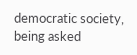democratic society, being asked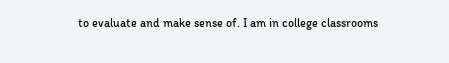to evaluate and make sense of. I am in college classrooms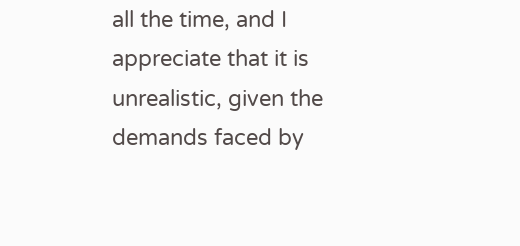all the time, and I appreciate that it is unrealistic, given the demands faced by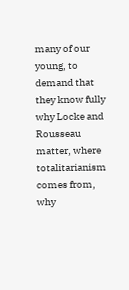many of our young, to demand that they know fully why Locke and Rousseau matter, where totalitarianism comes from, why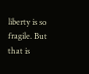liberty is so fragile. But that is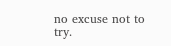no excuse not to try.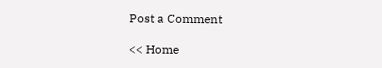Post a Comment

<< Home